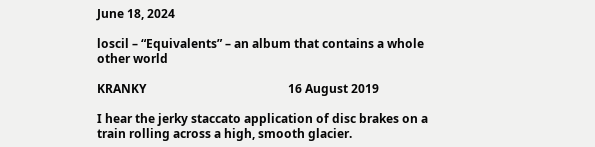June 18, 2024

loscil – “Equivalents” – an album that contains a whole other world

KRANKY                                               16 August 2019

I hear the jerky staccato application of disc brakes on a train rolling across a high, smooth glacier.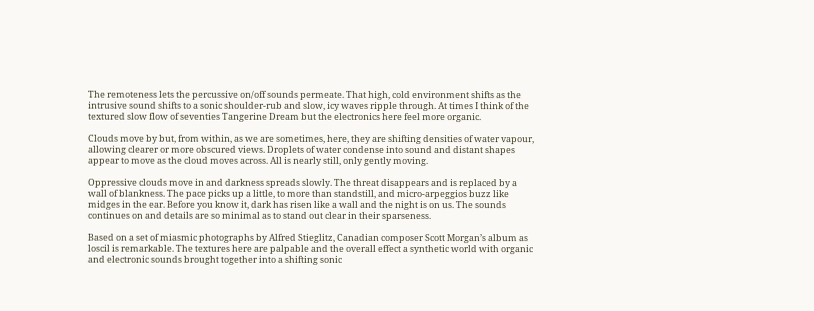The remoteness lets the percussive on/off sounds permeate. That high, cold environment shifts as the intrusive sound shifts to a sonic shoulder-rub and slow, icy waves ripple through. At times I think of the textured slow flow of seventies Tangerine Dream but the electronics here feel more organic.

Clouds move by but, from within, as we are sometimes, here, they are shifting densities of water vapour, allowing clearer or more obscured views. Droplets of water condense into sound and distant shapes appear to move as the cloud moves across. All is nearly still, only gently moving.

Oppressive clouds move in and darkness spreads slowly. The threat disappears and is replaced by a wall of blankness. The pace picks up a little, to more than standstill, and micro-arpeggios buzz like midges in the ear. Before you know it, dark has risen like a wall and the night is on us. The sounds continues on and details are so minimal as to stand out clear in their sparseness.

Based on a set of miasmic photographs by Alfred Stieglitz, Canadian composer Scott Morgan’s album as loscil is remarkable. The textures here are palpable and the overall effect a synthetic world with organic and electronic sounds brought together into a shifting sonic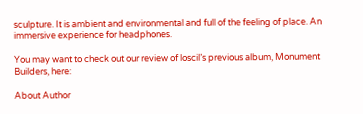sculpture. It is ambient and environmental and full of the feeling of place. An immersive experience for headphones.

You may want to check out our review of loscil’s previous album, Monument Builders, here:

About Author